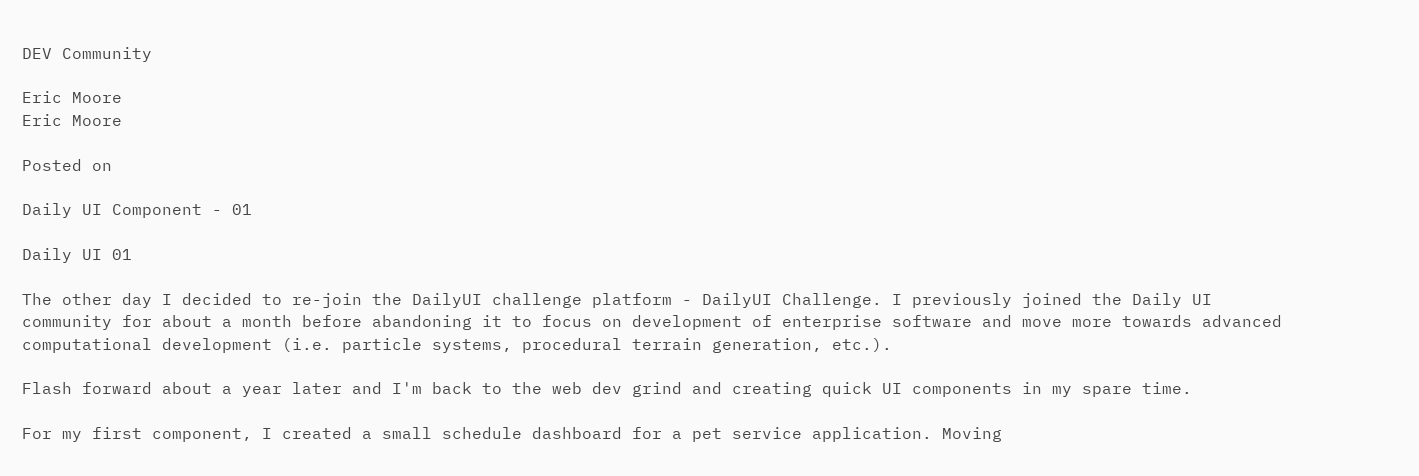DEV Community

Eric Moore
Eric Moore

Posted on

Daily UI Component - 01

Daily UI 01

The other day I decided to re-join the DailyUI challenge platform - DailyUI Challenge. I previously joined the Daily UI community for about a month before abandoning it to focus on development of enterprise software and move more towards advanced computational development (i.e. particle systems, procedural terrain generation, etc.).

Flash forward about a year later and I'm back to the web dev grind and creating quick UI components in my spare time.

For my first component, I created a small schedule dashboard for a pet service application. Moving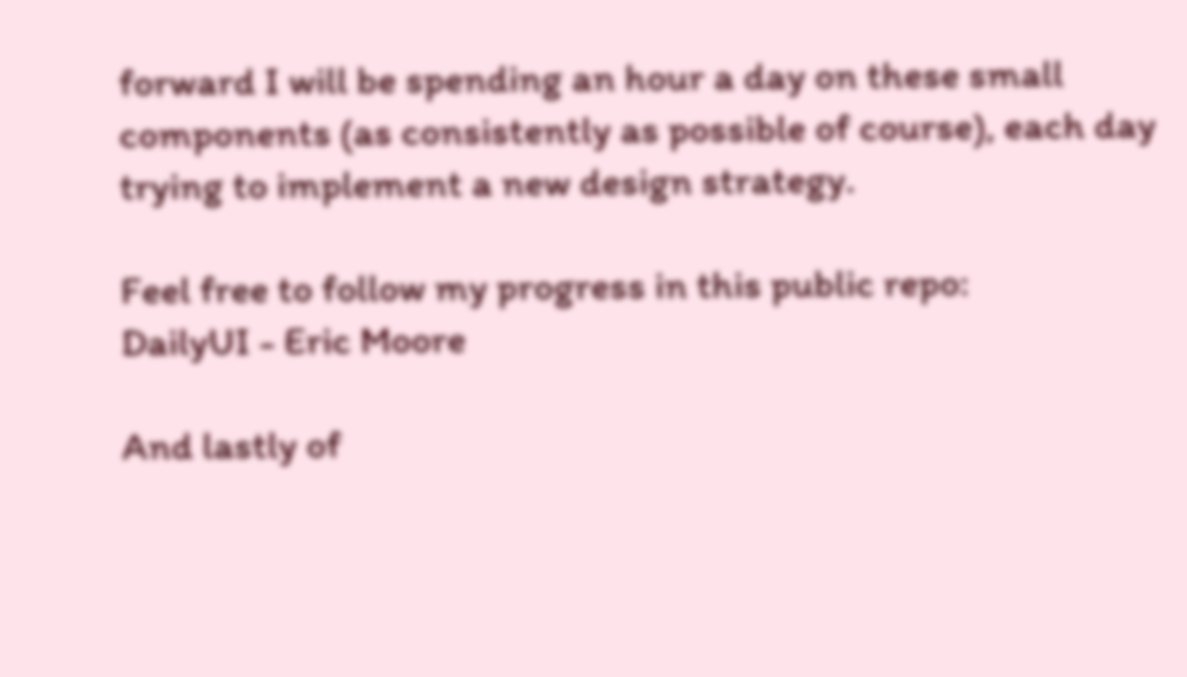forward I will be spending an hour a day on these small components (as consistently as possible of course), each day trying to implement a new design strategy.

Feel free to follow my progress in this public repo:
DailyUI - Eric Moore

And lastly of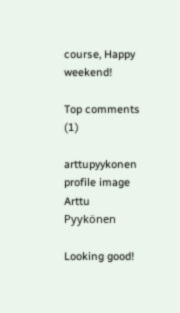course, Happy weekend!

Top comments (1)

arttupyykonen profile image
Arttu Pyykönen

Looking good!